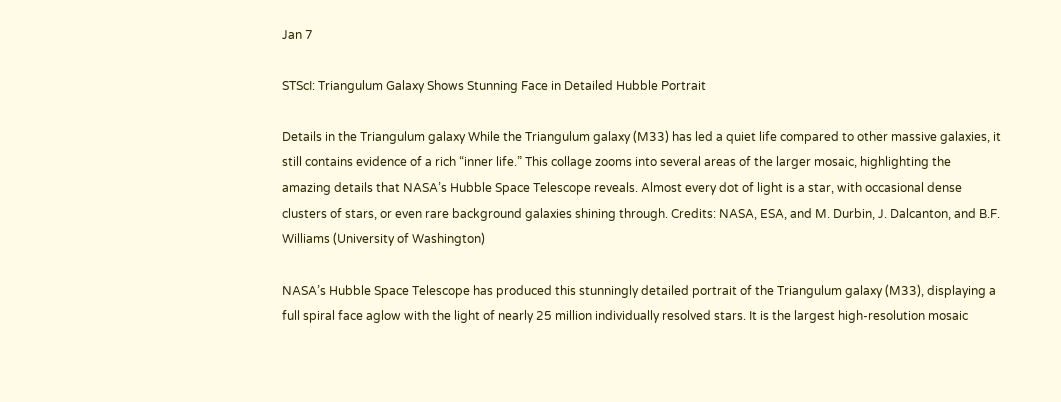Jan 7

STScI: Triangulum Galaxy Shows Stunning Face in Detailed Hubble Portrait

Details in the Triangulum galaxy While the Triangulum galaxy (M33) has led a quiet life compared to other massive galaxies, it still contains evidence of a rich “inner life.” This collage zooms into several areas of the larger mosaic, highlighting the amazing details that NASA’s Hubble Space Telescope reveals. Almost every dot of light is a star, with occasional dense clusters of stars, or even rare background galaxies shining through. Credits: NASA, ESA, and M. Durbin, J. Dalcanton, and B.F. Williams (University of Washington)

NASA’s Hubble Space Telescope has produced this stunningly detailed portrait of the Triangulum galaxy (M33), displaying a full spiral face aglow with the light of nearly 25 million individually resolved stars. It is the largest high-resolution mosaic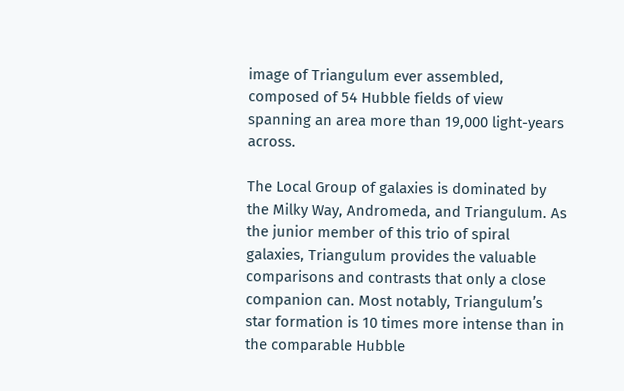image of Triangulum ever assembled, composed of 54 Hubble fields of view spanning an area more than 19,000 light-years across.

The Local Group of galaxies is dominated by the Milky Way, Andromeda, and Triangulum. As the junior member of this trio of spiral galaxies, Triangulum provides the valuable comparisons and contrasts that only a close companion can. Most notably, Triangulum’s star formation is 10 times more intense than in the comparable Hubble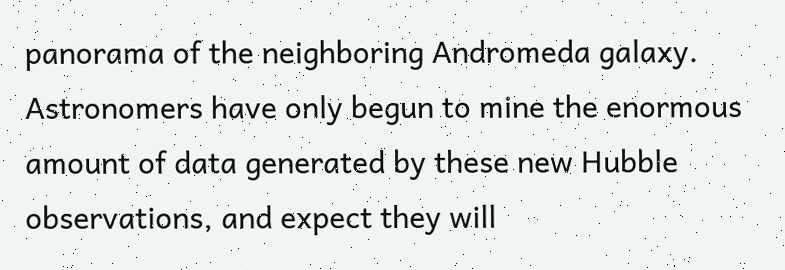panorama of the neighboring Andromeda galaxy. Astronomers have only begun to mine the enormous amount of data generated by these new Hubble observations, and expect they will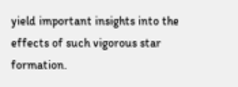yield important insights into the effects of such vigorous star formation.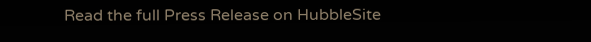Read the full Press Release on HubbleSite